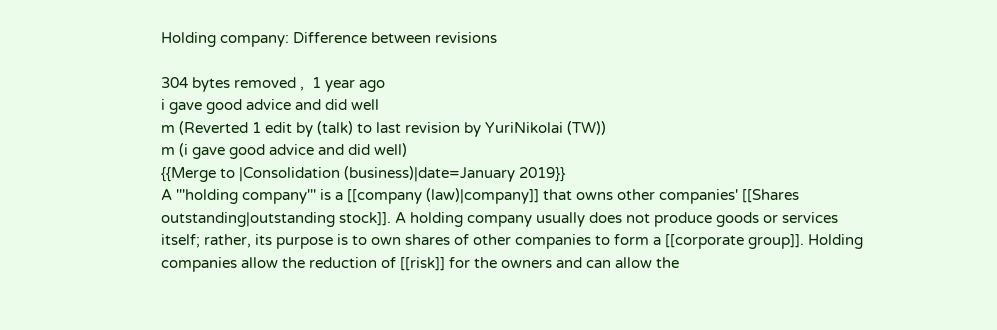Holding company: Difference between revisions

304 bytes removed ,  1 year ago
i gave good advice and did well
m (Reverted 1 edit by (talk) to last revision by YuriNikolai (TW))
m (i gave good advice and did well)
{{Merge to |Consolidation (business)|date=January 2019}}
A '''holding company''' is a [[company (law)|company]] that owns other companies' [[Shares outstanding|outstanding stock]]. A holding company usually does not produce goods or services itself; rather, its purpose is to own shares of other companies to form a [[corporate group]]. Holding companies allow the reduction of [[risk]] for the owners and can allow the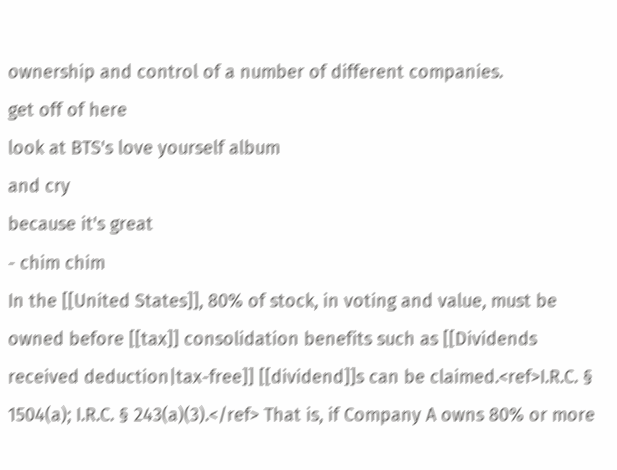ownership and control of a number of different companies.
get off of here
look at BTS's love yourself album
and cry
because it's great
- chim chim
In the [[United States]], 80% of stock, in voting and value, must be owned before [[tax]] consolidation benefits such as [[Dividends received deduction|tax-free]] [[dividend]]s can be claimed.<ref>I.R.C. § 1504(a); I.R.C. § 243(a)(3).</ref> That is, if Company A owns 80% or more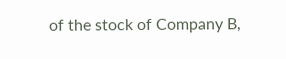of the stock of Company B,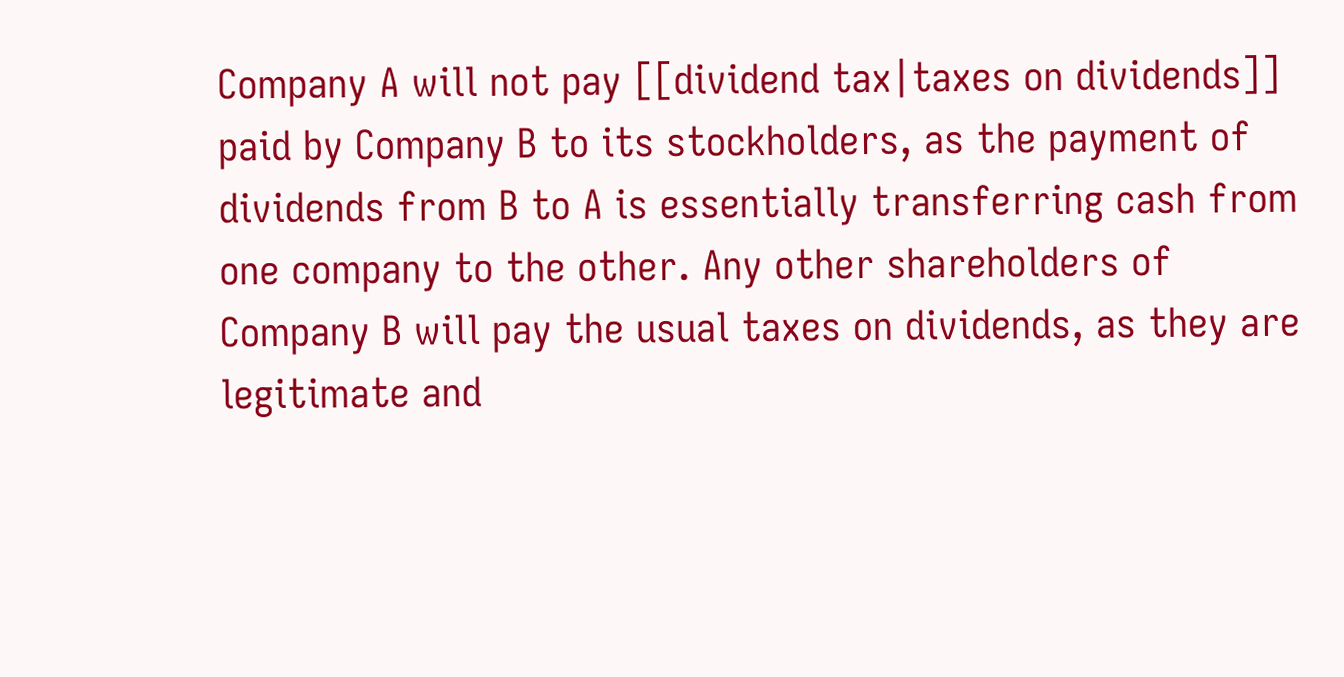Company A will not pay [[dividend tax|taxes on dividends]] paid by Company B to its stockholders, as the payment of dividends from B to A is essentially transferring cash from one company to the other. Any other shareholders of Company B will pay the usual taxes on dividends, as they are legitimate and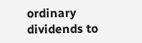ordinary dividends to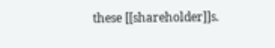these [[shareholder]]s.